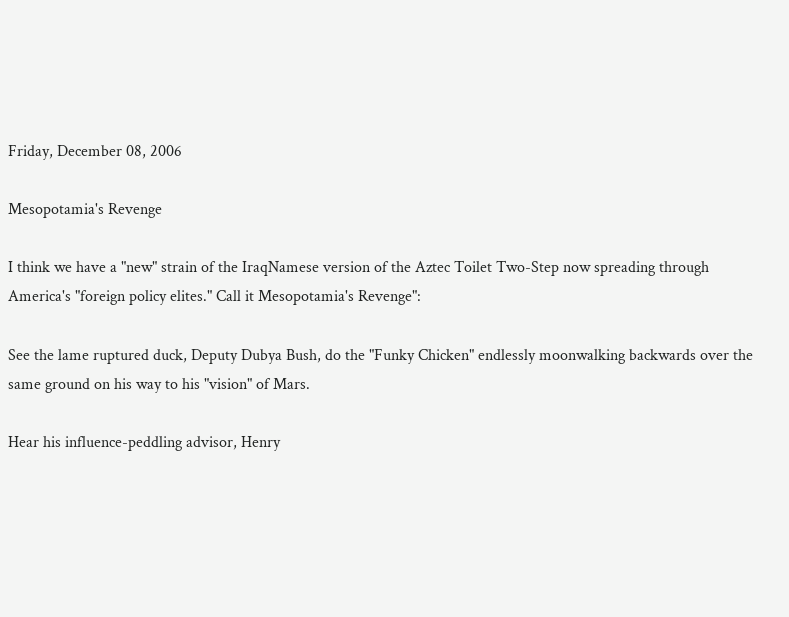Friday, December 08, 2006

Mesopotamia's Revenge

I think we have a "new" strain of the IraqNamese version of the Aztec Toilet Two-Step now spreading through America's "foreign policy elites." Call it Mesopotamia's Revenge":

See the lame ruptured duck, Deputy Dubya Bush, do the "Funky Chicken" endlessly moonwalking backwards over the same ground on his way to his "vision" of Mars.

Hear his influence-peddling advisor, Henry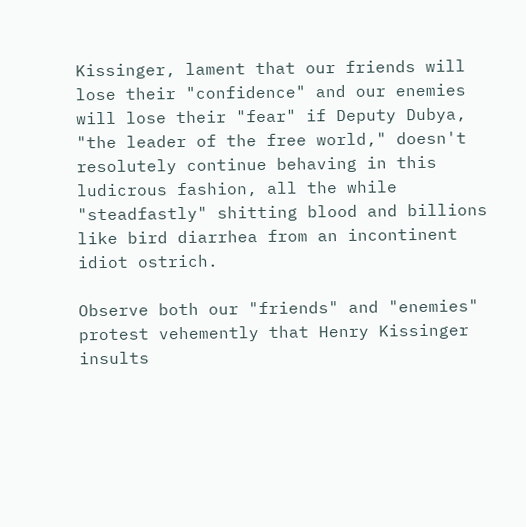Kissinger, lament that our friends will lose their "confidence" and our enemies will lose their "fear" if Deputy Dubya, "the leader of the free world," doesn't resolutely continue behaving in this ludicrous fashion, all the while "steadfastly" shitting blood and billions like bird diarrhea from an incontinent idiot ostrich.

Observe both our "friends" and "enemies" protest vehemently that Henry Kissinger insults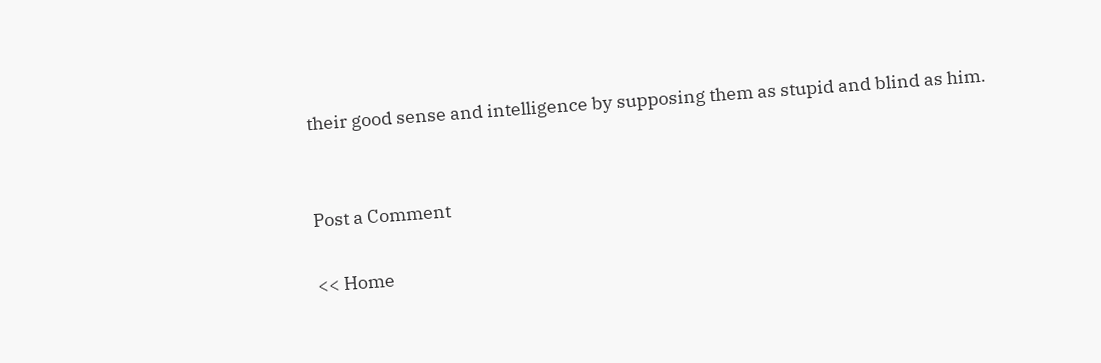their good sense and intelligence by supposing them as stupid and blind as him.


Post a Comment

<< Home